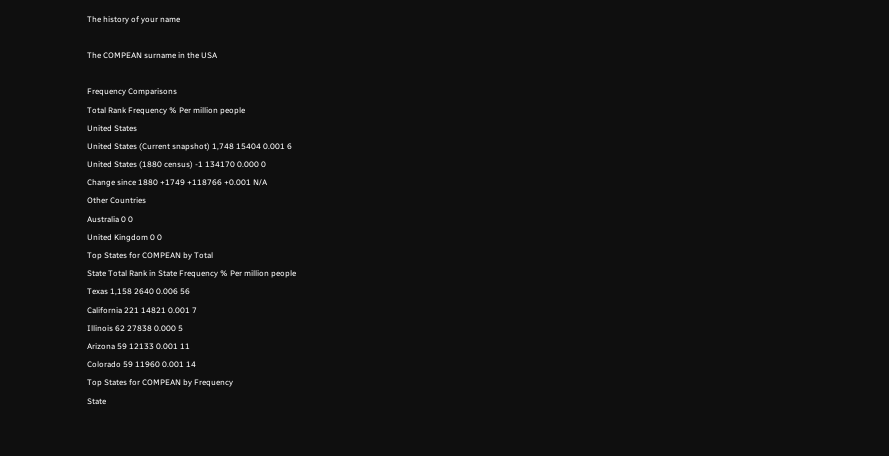The history of your name

The COMPEAN surname in the USA

Frequency Comparisons
Total Rank Frequency % Per million people
United States
United States (Current snapshot) 1,748 15404 0.001 6
United States (1880 census) -1 134170 0.000 0
Change since 1880 +1749 +118766 +0.001 N/A
Other Countries
Australia 0 0
United Kingdom 0 0
Top States for COMPEAN by Total
State Total Rank in State Frequency % Per million people
Texas 1,158 2640 0.006 56
California 221 14821 0.001 7
Illinois 62 27838 0.000 5
Arizona 59 12133 0.001 11
Colorado 59 11960 0.001 14
Top States for COMPEAN by Frequency
State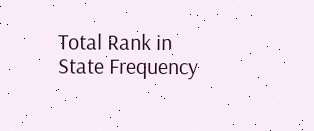Total Rank in State Frequency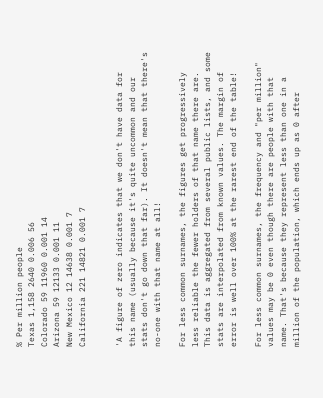% Per million people
Texas 1,158 2640 0.006 56
Colorado 59 11960 0.001 14
Arizona 59 12133 0.001 11
New Mexico 12 14638 0.001 7
California 221 14821 0.001 7


'A figure of zero indicates that we don't have data for this name (usually because it's quite uncommon and our stats don't go down that far). It doesn't mean that there's no-one with that name at all!

For less common surnames, the figures get progressively less reliable the fewer holders of that name there are. This data is aggregated from several public lists, and some stats are interpolated from known values. The margin of error is well over 100% at the rarest end of the table!

For less common surnames, the frequency and "per million" values may be 0 even though there are people with that name. That's because they represent less than one in a million of the population, which ends up as 0 after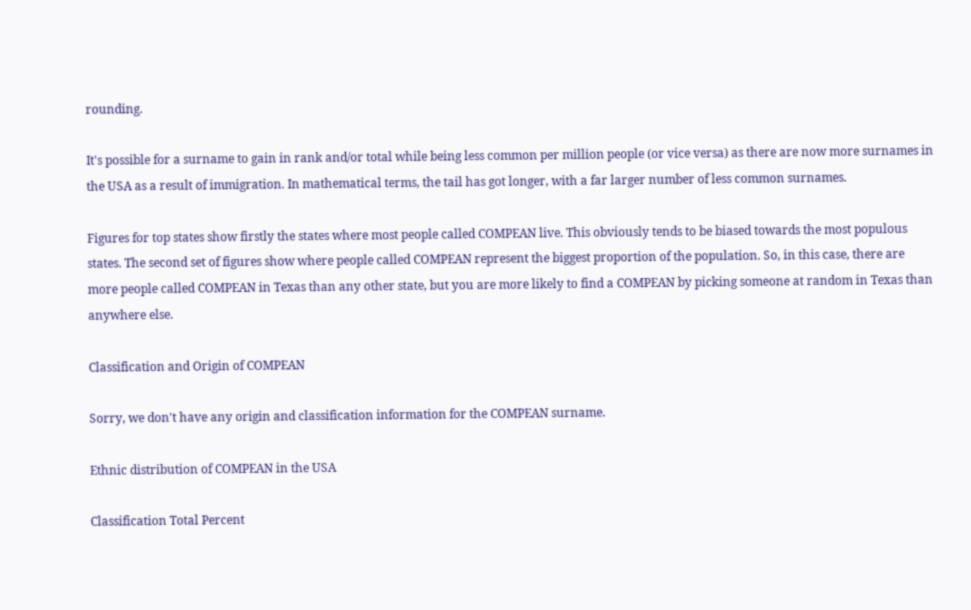rounding.

It's possible for a surname to gain in rank and/or total while being less common per million people (or vice versa) as there are now more surnames in the USA as a result of immigration. In mathematical terms, the tail has got longer, with a far larger number of less common surnames.

Figures for top states show firstly the states where most people called COMPEAN live. This obviously tends to be biased towards the most populous states. The second set of figures show where people called COMPEAN represent the biggest proportion of the population. So, in this case, there are more people called COMPEAN in Texas than any other state, but you are more likely to find a COMPEAN by picking someone at random in Texas than anywhere else.

Classification and Origin of COMPEAN

Sorry, we don't have any origin and classification information for the COMPEAN surname.

Ethnic distribution of COMPEAN in the USA

Classification Total Percent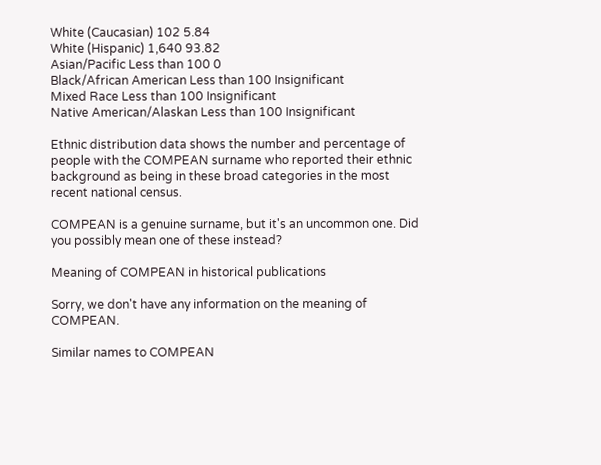White (Caucasian) 102 5.84
White (Hispanic) 1,640 93.82
Asian/Pacific Less than 100 0
Black/African American Less than 100 Insignificant
Mixed Race Less than 100 Insignificant
Native American/Alaskan Less than 100 Insignificant

Ethnic distribution data shows the number and percentage of people with the COMPEAN surname who reported their ethnic background as being in these broad categories in the most recent national census.

COMPEAN is a genuine surname, but it's an uncommon one. Did you possibly mean one of these instead?

Meaning of COMPEAN in historical publications

Sorry, we don't have any information on the meaning of COMPEAN.

Similar names to COMPEAN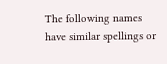The following names have similar spellings or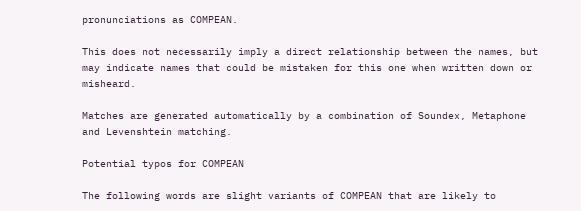pronunciations as COMPEAN.

This does not necessarily imply a direct relationship between the names, but may indicate names that could be mistaken for this one when written down or misheard.

Matches are generated automatically by a combination of Soundex, Metaphone and Levenshtein matching.

Potential typos for COMPEAN

The following words are slight variants of COMPEAN that are likely to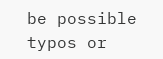be possible typos or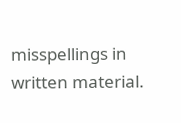misspellings in written material.